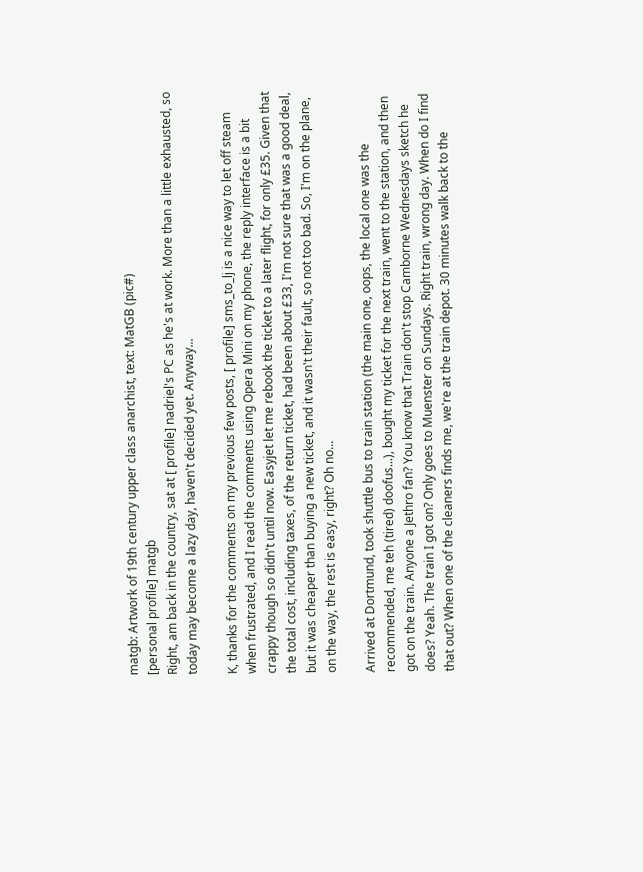matgb: Artwork of 19th century upper class anarchist, text: MatGB (pic#)
[personal profile] matgb
Right, am back in the country, sat at [ profile] nadriel's PC as he's at work. More than a little exhausted, so today may become a lazy day, haven't decided yet. Anyway...

K, thanks for the comments on my previous few posts, [ profile] sms_to_lj is a nice way to let off steam when frustrated, and I read the comments using Opera Mini on my phone, the reply interface is a bit crappy though so didn't until now. Easyjet let me rebook the ticket to a later flight, for only £35. Given that the total cost, including taxes, of the return ticket, had been about £33, I'm not sure that was a good deal, but it was cheaper than buying a new ticket, and it wasn't their fault, so not too bad. So, I'm on the plane, on the way, the rest is easy, right? Oh no...

Arrived at Dortmund, took shuttle bus to train station (the main one, oops, the local one was the recommended, me teh (tired) doofus...), bought my ticket for the next train, went to the station, and then got on the train. Anyone a Jethro fan? You know that Train don't stop Camborne Wednesdays sketch he does? Yeah. The train I got on? Only goes to Muenster on Sundays. Right train, wrong day. When do I find that out? When one of the cleaners finds me, we're at the train depot. 30 minutes walk back to the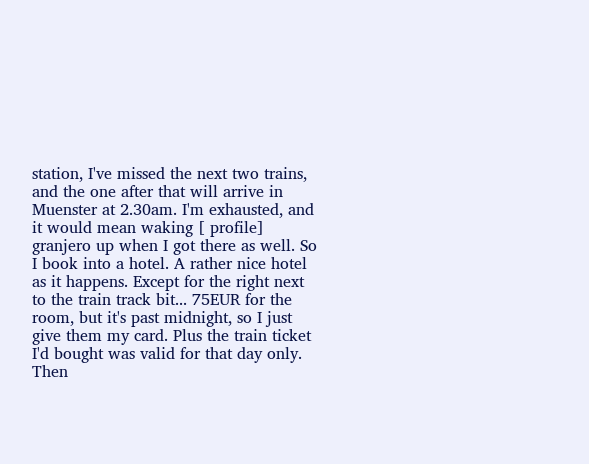station, I've missed the next two trains, and the one after that will arrive in Muenster at 2.30am. I'm exhausted, and it would mean waking [ profile] granjero up when I got there as well. So I book into a hotel. A rather nice hotel as it happens. Except for the right next to the train track bit... 75EUR for the room, but it's past midnight, so I just give them my card. Plus the train ticket I'd bought was valid for that day only. Then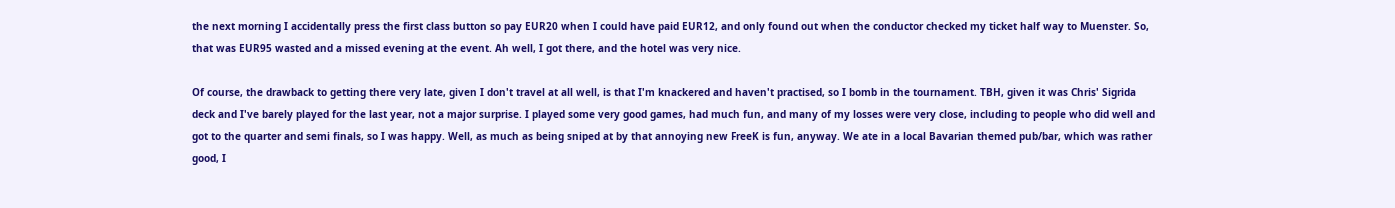the next morning I accidentally press the first class button so pay EUR20 when I could have paid EUR12, and only found out when the conductor checked my ticket half way to Muenster. So, that was EUR95 wasted and a missed evening at the event. Ah well, I got there, and the hotel was very nice.

Of course, the drawback to getting there very late, given I don't travel at all well, is that I'm knackered and haven't practised, so I bomb in the tournament. TBH, given it was Chris' Sigrida deck and I've barely played for the last year, not a major surprise. I played some very good games, had much fun, and many of my losses were very close, including to people who did well and got to the quarter and semi finals, so I was happy. Well, as much as being sniped at by that annoying new FreeK is fun, anyway. We ate in a local Bavarian themed pub/bar, which was rather good, I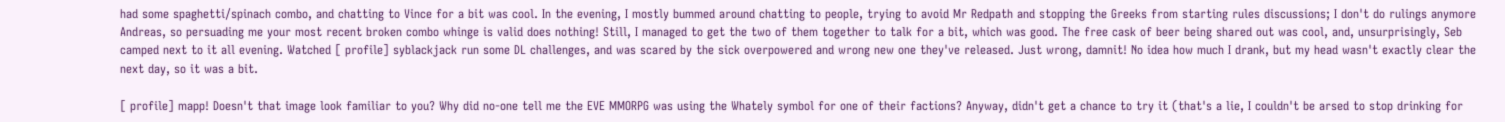had some spaghetti/spinach combo, and chatting to Vince for a bit was cool. In the evening, I mostly bummed around chatting to people, trying to avoid Mr Redpath and stopping the Greeks from starting rules discussions; I don't do rulings anymore Andreas, so persuading me your most recent broken combo whinge is valid does nothing! Still, I managed to get the two of them together to talk for a bit, which was good. The free cask of beer being shared out was cool, and, unsurprisingly, Seb camped next to it all evening. Watched [ profile] syblackjack run some DL challenges, and was scared by the sick overpowered and wrong new one they've released. Just wrong, damnit! No idea how much I drank, but my head wasn't exactly clear the next day, so it was a bit.

[ profile] mapp! Doesn't that image look familiar to you? Why did no-one tell me the EVE MMORPG was using the Whately symbol for one of their factions? Anyway, didn't get a chance to try it (that's a lie, I couldn't be arsed to stop drinking for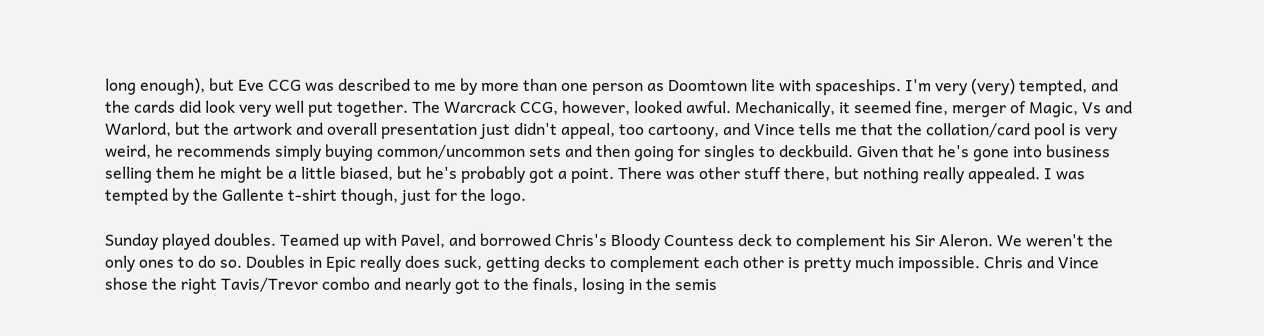long enough), but Eve CCG was described to me by more than one person as Doomtown lite with spaceships. I'm very (very) tempted, and the cards did look very well put together. The Warcrack CCG, however, looked awful. Mechanically, it seemed fine, merger of Magic, Vs and Warlord, but the artwork and overall presentation just didn't appeal, too cartoony, and Vince tells me that the collation/card pool is very weird, he recommends simply buying common/uncommon sets and then going for singles to deckbuild. Given that he's gone into business selling them he might be a little biased, but he's probably got a point. There was other stuff there, but nothing really appealed. I was tempted by the Gallente t-shirt though, just for the logo.

Sunday played doubles. Teamed up with Pavel, and borrowed Chris's Bloody Countess deck to complement his Sir Aleron. We weren't the only ones to do so. Doubles in Epic really does suck, getting decks to complement each other is pretty much impossible. Chris and Vince shose the right Tavis/Trevor combo and nearly got to the finals, losing in the semis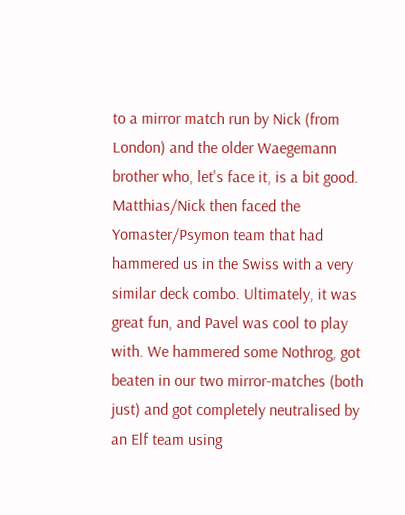to a mirror match run by Nick (from London) and the older Waegemann brother who, let's face it, is a bit good. Matthias/Nick then faced the Yomaster/Psymon team that had hammered us in the Swiss with a very similar deck combo. Ultimately, it was great fun, and Pavel was cool to play with. We hammered some Nothrog, got beaten in our two mirror-matches (both just) and got completely neutralised by an Elf team using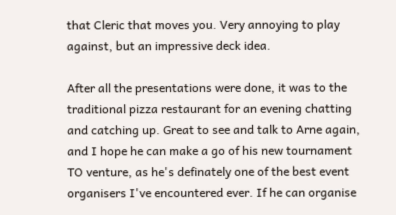that Cleric that moves you. Very annoying to play against, but an impressive deck idea.

After all the presentations were done, it was to the traditional pizza restaurant for an evening chatting and catching up. Great to see and talk to Arne again, and I hope he can make a go of his new tournament TO venture, as he's definately one of the best event organisers I've encountered ever. If he can organise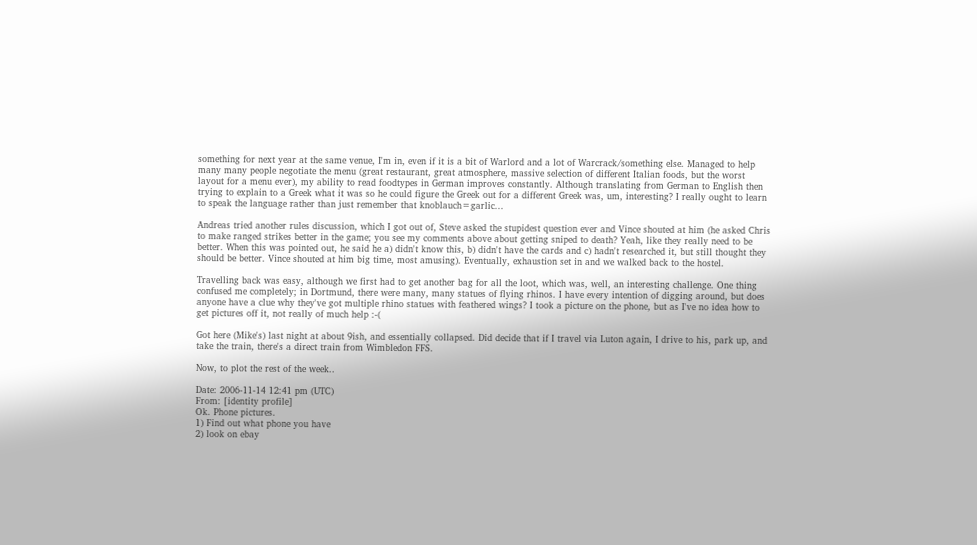something for next year at the same venue, I'm in, even if it is a bit of Warlord and a lot of Warcrack/something else. Managed to help many many people negotiate the menu (great restaurant, great atmosphere, massive selection of different Italian foods, but the worst layout for a menu ever), my ability to read foodtypes in German improves constantly. Although translating from German to English then trying to explain to a Greek what it was so he could figure the Greek out for a different Greek was, um, interesting? I really ought to learn to speak the language rather than just remember that knoblauch=garlic...

Andreas tried another rules discussion, which I got out of, Steve asked the stupidest question ever and Vince shouted at him (he asked Chris to make ranged strikes better in the game; you see my comments above about getting sniped to death? Yeah, like they really need to be better. When this was pointed out, he said he a) didn't know this, b) didn't have the cards and c) hadn't researched it, but still thought they should be better. Vince shouted at him big time, most amusing). Eventually, exhaustion set in and we walked back to the hostel.

Travelling back was easy, although we first had to get another bag for all the loot, which was, well, an interesting challenge. One thing confused me completely; in Dortmund, there were many, many statues of flying rhinos. I have every intention of digging around, but does anyone have a clue why they've got multiple rhino statues with feathered wings? I took a picture on the phone, but as I've no idea how to get pictures off it, not really of much help :-(

Got here (Mike's) last night at about 9ish, and essentially collapsed. Did decide that if I travel via Luton again, I drive to his, park up, and take the train, there's a direct train from Wimbledon FFS.

Now, to plot the rest of the week..

Date: 2006-11-14 12:41 pm (UTC)
From: [identity profile]
Ok. Phone pictures.
1) Find out what phone you have
2) look on ebay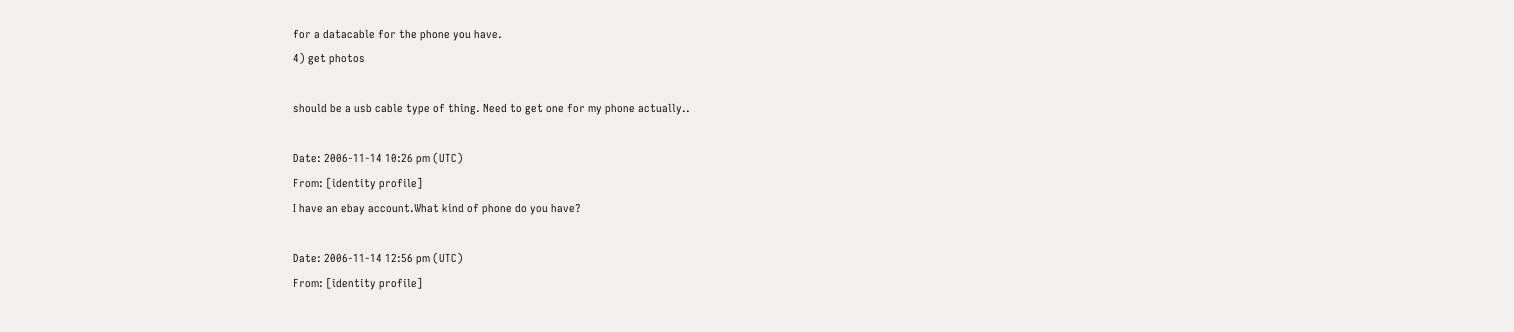for a datacable for the phone you have.
4) get photos

should be a usb cable type of thing. Need to get one for my phone actually..

Date: 2006-11-14 10:26 pm (UTC)
From: [identity profile]
I have an ebay account.What kind of phone do you have?

Date: 2006-11-14 12:56 pm (UTC)
From: [identity profile]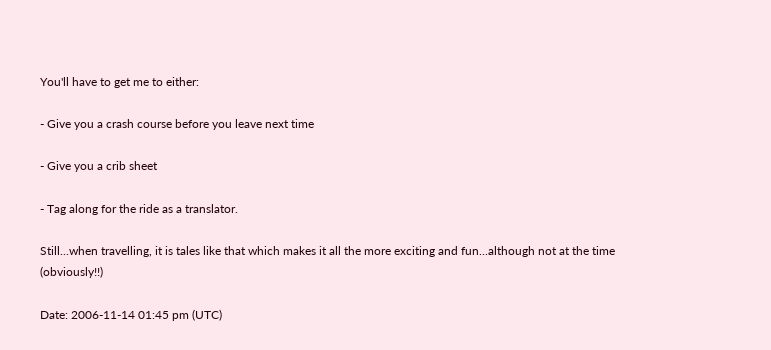You'll have to get me to either:

- Give you a crash course before you leave next time

- Give you a crib sheet

- Tag along for the ride as a translator.

Still...when travelling, it is tales like that which makes it all the more exciting and fun...although not at the time (obviously!!)

Date: 2006-11-14 01:45 pm (UTC)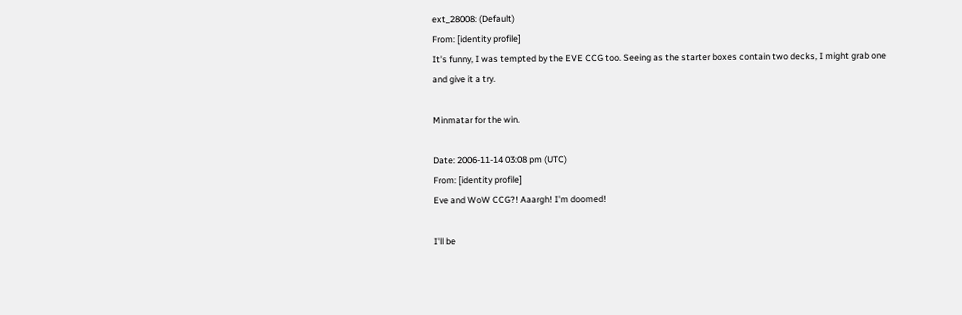ext_28008: (Default)
From: [identity profile]
It's funny, I was tempted by the EVE CCG too. Seeing as the starter boxes contain two decks, I might grab one and give it a try.

Minmatar for the win.

Date: 2006-11-14 03:08 pm (UTC)
From: [identity profile]
Eve and WoW CCG?! Aaargh! I'm doomed!

I'll be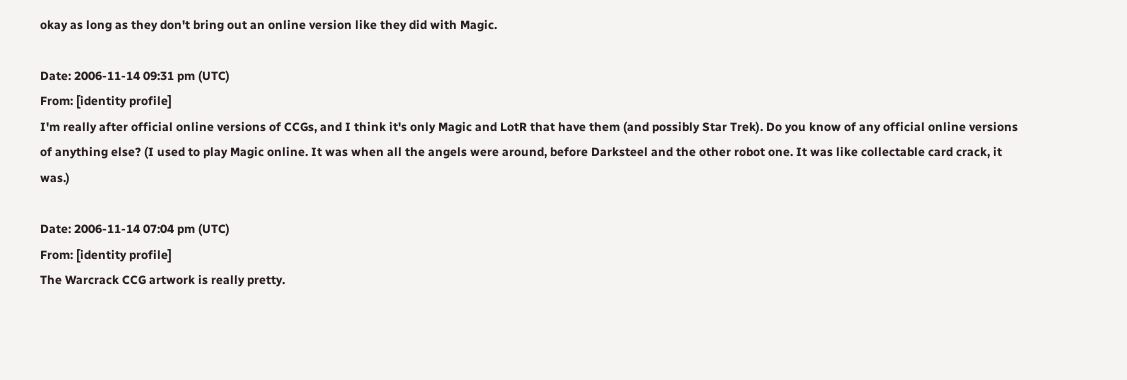okay as long as they don't bring out an online version like they did with Magic.

Date: 2006-11-14 09:31 pm (UTC)
From: [identity profile]
I'm really after official online versions of CCGs, and I think it's only Magic and LotR that have them (and possibly Star Trek). Do you know of any official online versions of anything else? (I used to play Magic online. It was when all the angels were around, before Darksteel and the other robot one. It was like collectable card crack, it was.)

Date: 2006-11-14 07:04 pm (UTC)
From: [identity profile]
The Warcrack CCG artwork is really pretty.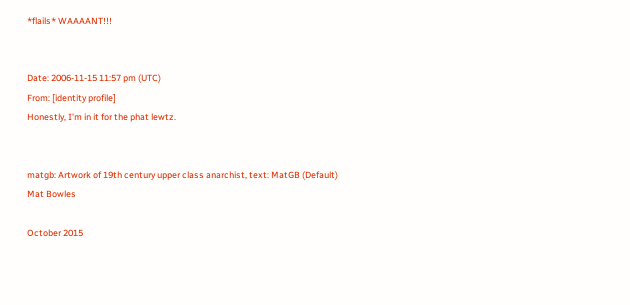*flails* WAAAANT!!!


Date: 2006-11-15 11:57 pm (UTC)
From: [identity profile]
Honestly, I'm in it for the phat lewtz.


matgb: Artwork of 19th century upper class anarchist, text: MatGB (Default)
Mat Bowles

October 2015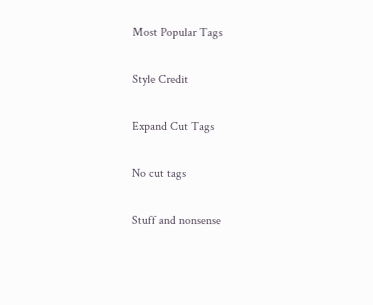Most Popular Tags

Style Credit

Expand Cut Tags

No cut tags

Stuff and nonsense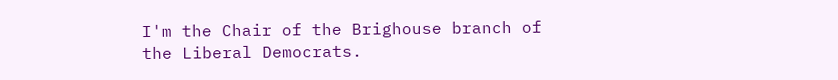I'm the Chair of the Brighouse branch of the Liberal Democrats.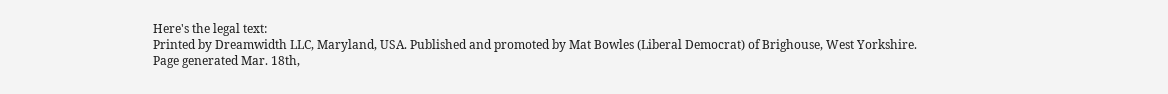Here's the legal text:
Printed by Dreamwidth LLC, Maryland, USA. Published and promoted by Mat Bowles (Liberal Democrat) of Brighouse, West Yorkshire.
Page generated Mar. 18th,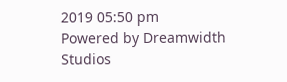2019 05:50 pm
Powered by Dreamwidth Studios